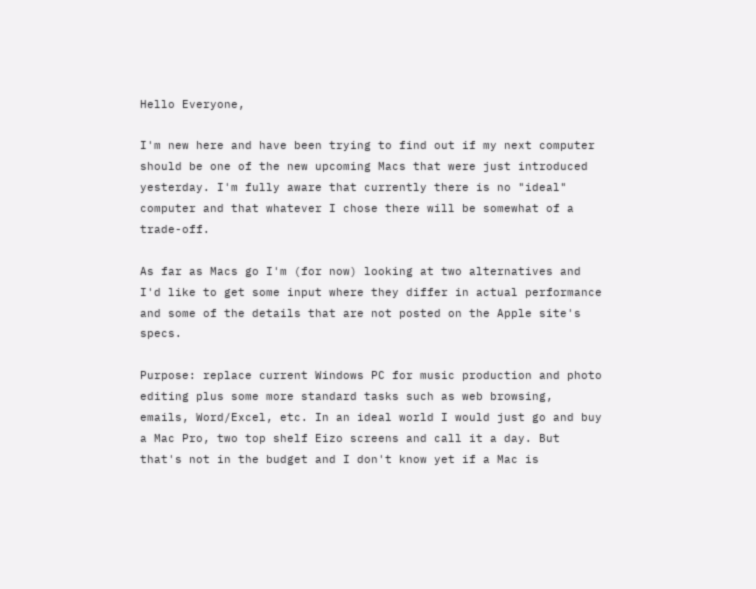Hello Everyone,

I'm new here and have been trying to find out if my next computer should be one of the new upcoming Macs that were just introduced yesterday. I'm fully aware that currently there is no "ideal" computer and that whatever I chose there will be somewhat of a trade-off.

As far as Macs go I'm (for now) looking at two alternatives and I'd like to get some input where they differ in actual performance and some of the details that are not posted on the Apple site's specs.

Purpose: replace current Windows PC for music production and photo editing plus some more standard tasks such as web browsing, emails, Word/Excel, etc. In an ideal world I would just go and buy a Mac Pro, two top shelf Eizo screens and call it a day. But that's not in the budget and I don't know yet if a Mac is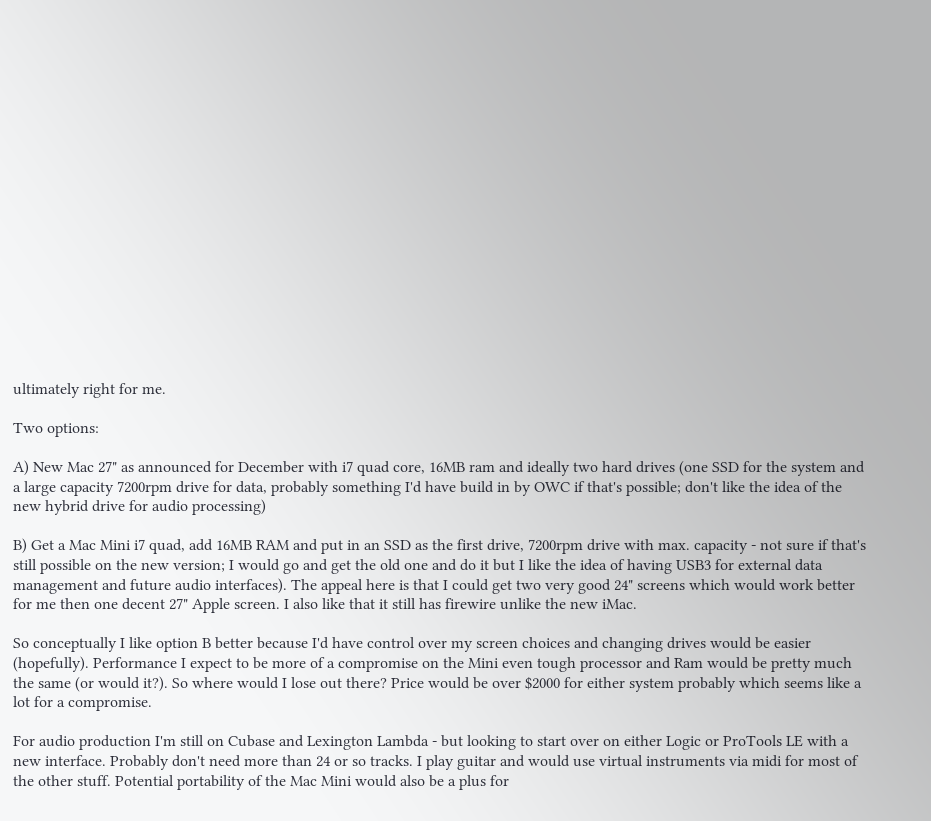ultimately right for me.

Two options:

A) New Mac 27" as announced for December with i7 quad core, 16MB ram and ideally two hard drives (one SSD for the system and a large capacity 7200rpm drive for data, probably something I'd have build in by OWC if that's possible; don't like the idea of the new hybrid drive for audio processing)

B) Get a Mac Mini i7 quad, add 16MB RAM and put in an SSD as the first drive, 7200rpm drive with max. capacity - not sure if that's still possible on the new version; I would go and get the old one and do it but I like the idea of having USB3 for external data management and future audio interfaces). The appeal here is that I could get two very good 24" screens which would work better for me then one decent 27" Apple screen. I also like that it still has firewire unlike the new iMac.

So conceptually I like option B better because I'd have control over my screen choices and changing drives would be easier (hopefully). Performance I expect to be more of a compromise on the Mini even tough processor and Ram would be pretty much the same (or would it?). So where would I lose out there? Price would be over $2000 for either system probably which seems like a lot for a compromise.

For audio production I'm still on Cubase and Lexington Lambda - but looking to start over on either Logic or ProTools LE with a new interface. Probably don't need more than 24 or so tracks. I play guitar and would use virtual instruments via midi for most of the other stuff. Potential portability of the Mac Mini would also be a plus for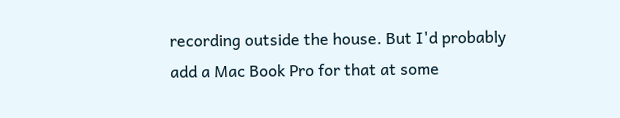recording outside the house. But I'd probably add a Mac Book Pro for that at some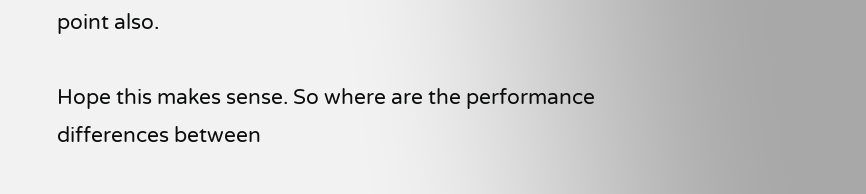point also.

Hope this makes sense. So where are the performance differences between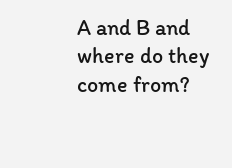A and B and where do they come from?